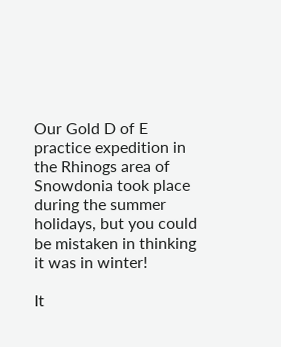Our Gold D of E practice expedition in the Rhinogs area of Snowdonia took place during the summer holidays, but you could be mistaken in thinking it was in winter!

It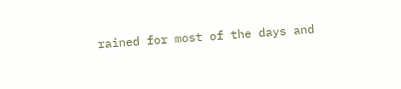rained for most of the days and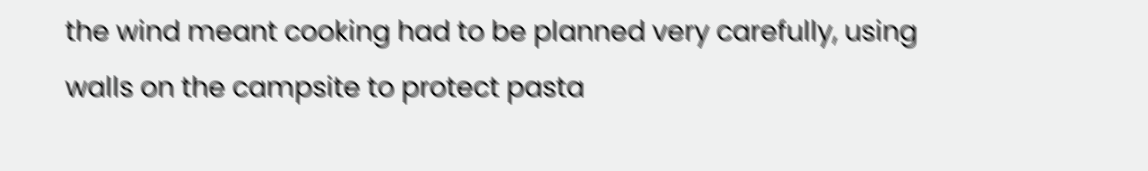the wind meant cooking had to be planned very carefully, using walls on the campsite to protect pasta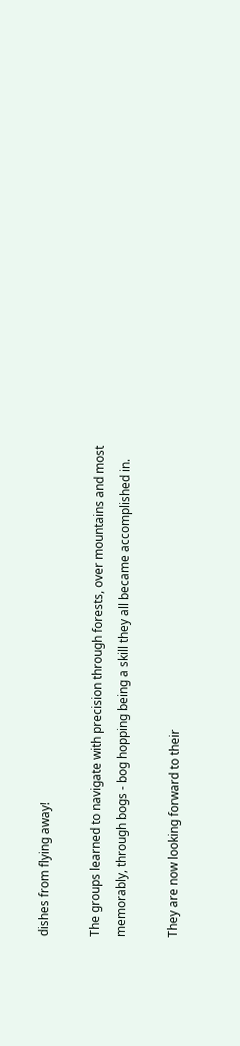dishes from flying away!

The groups learned to navigate with precision through forests, over mountains and most memorably, through bogs - bog hopping being a skill they all became accomplished in.

They are now looking forward to their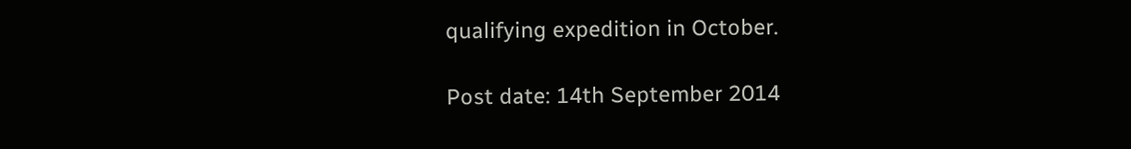qualifying expedition in October.

Post date: 14th September 2014